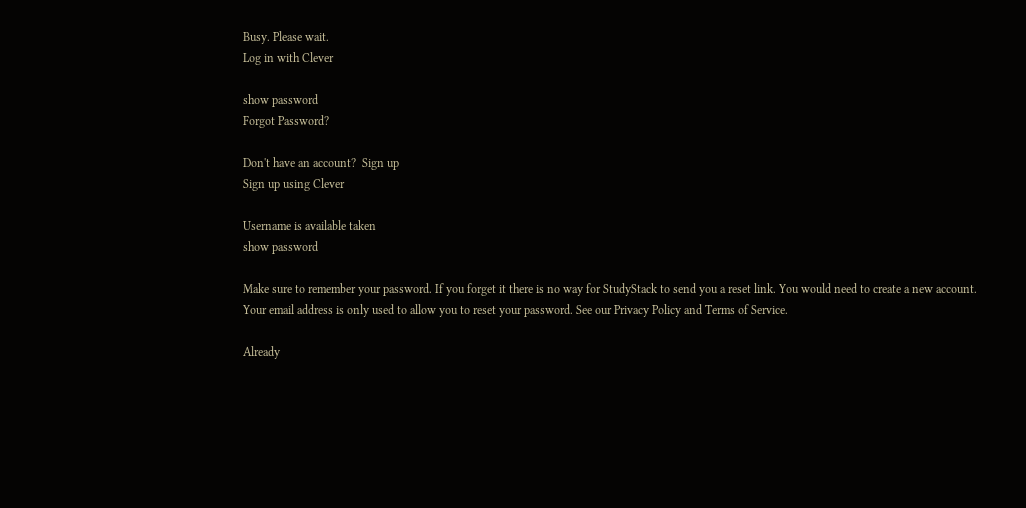Busy. Please wait.
Log in with Clever

show password
Forgot Password?

Don't have an account?  Sign up
Sign up using Clever

Username is available taken
show password

Make sure to remember your password. If you forget it there is no way for StudyStack to send you a reset link. You would need to create a new account.
Your email address is only used to allow you to reset your password. See our Privacy Policy and Terms of Service.

Already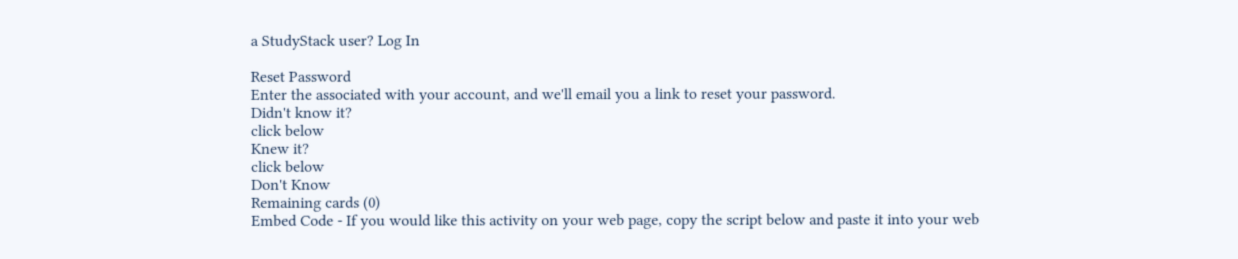a StudyStack user? Log In

Reset Password
Enter the associated with your account, and we'll email you a link to reset your password.
Didn't know it?
click below
Knew it?
click below
Don't Know
Remaining cards (0)
Embed Code - If you would like this activity on your web page, copy the script below and paste it into your web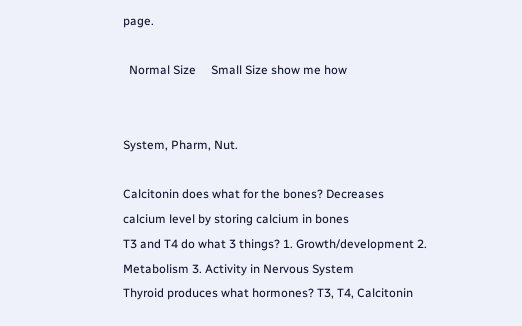page.

  Normal Size     Small Size show me how


System, Pharm, Nut.

Calcitonin does what for the bones? Decreases calcium level by storing calcium in bones
T3 and T4 do what 3 things? 1. Growth/development 2. Metabolism 3. Activity in Nervous System
Thyroid produces what hormones? T3, T4, Calcitonin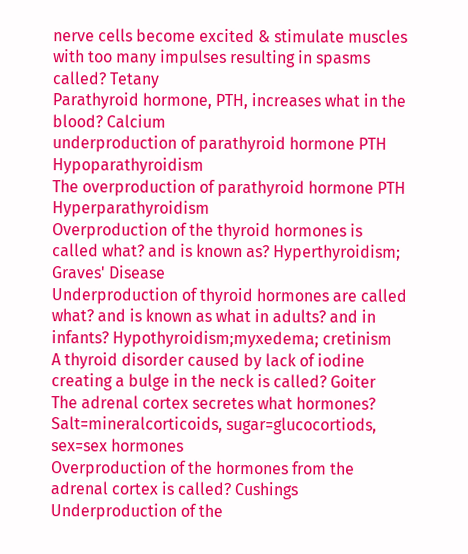nerve cells become excited & stimulate muscles with too many impulses resulting in spasms called? Tetany
Parathyroid hormone, PTH, increases what in the blood? Calcium
underproduction of parathyroid hormone PTH Hypoparathyroidism
The overproduction of parathyroid hormone PTH Hyperparathyroidism
Overproduction of the thyroid hormones is called what? and is known as? Hyperthyroidism; Graves' Disease
Underproduction of thyroid hormones are called what? and is known as what in adults? and in infants? Hypothyroidism;myxedema; cretinism
A thyroid disorder caused by lack of iodine creating a bulge in the neck is called? Goiter
The adrenal cortex secretes what hormones? Salt=mineralcorticoids, sugar=glucocortiods, sex=sex hormones
Overproduction of the hormones from the adrenal cortex is called? Cushings
Underproduction of the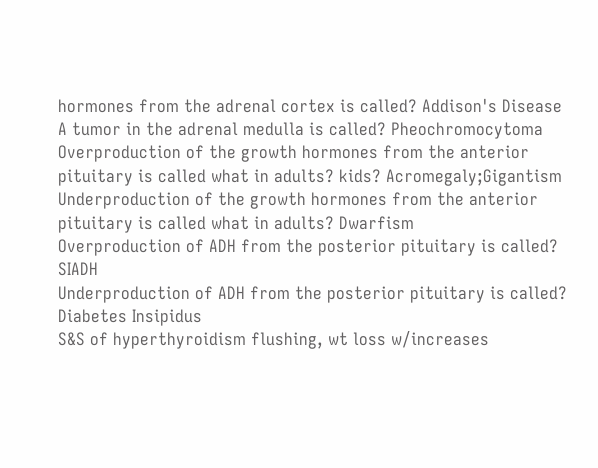hormones from the adrenal cortex is called? Addison's Disease
A tumor in the adrenal medulla is called? Pheochromocytoma
Overproduction of the growth hormones from the anterior pituitary is called what in adults? kids? Acromegaly;Gigantism
Underproduction of the growth hormones from the anterior pituitary is called what in adults? Dwarfism
Overproduction of ADH from the posterior pituitary is called? SIADH
Underproduction of ADH from the posterior pituitary is called? Diabetes Insipidus
S&S of hyperthyroidism flushing, wt loss w/increases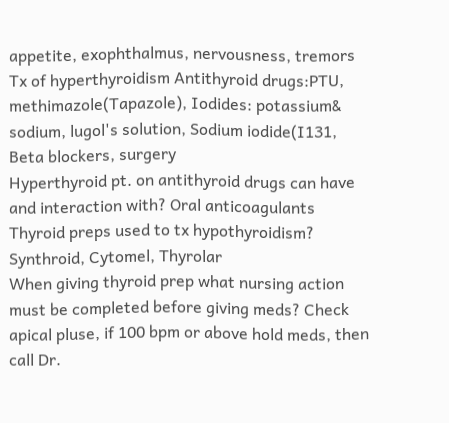appetite, exophthalmus, nervousness, tremors
Tx of hyperthyroidism Antithyroid drugs:PTU, methimazole(Tapazole), Iodides: potassium& sodium, lugol's solution, Sodium iodide(I131, Beta blockers, surgery
Hyperthyroid pt. on antithyroid drugs can have and interaction with? Oral anticoagulants
Thyroid preps used to tx hypothyroidism? Synthroid, Cytomel, Thyrolar
When giving thyroid prep what nursing action must be completed before giving meds? Check apical pluse, if 100 bpm or above hold meds, then call Dr.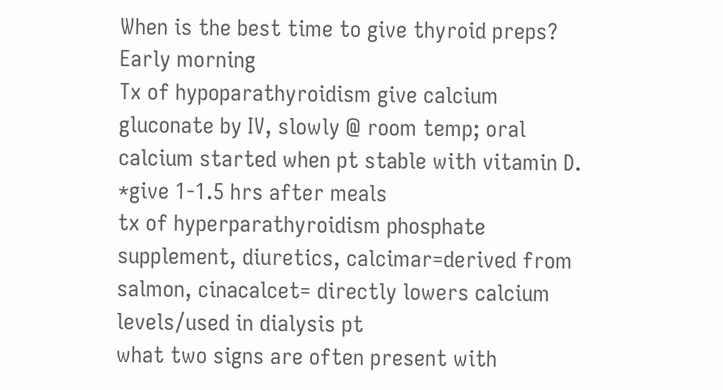When is the best time to give thyroid preps? Early morning
Tx of hypoparathyroidism give calcium gluconate by IV, slowly @ room temp; oral calcium started when pt stable with vitamin D. *give 1-1.5 hrs after meals
tx of hyperparathyroidism phosphate supplement, diuretics, calcimar=derived from salmon, cinacalcet= directly lowers calcium levels/used in dialysis pt
what two signs are often present with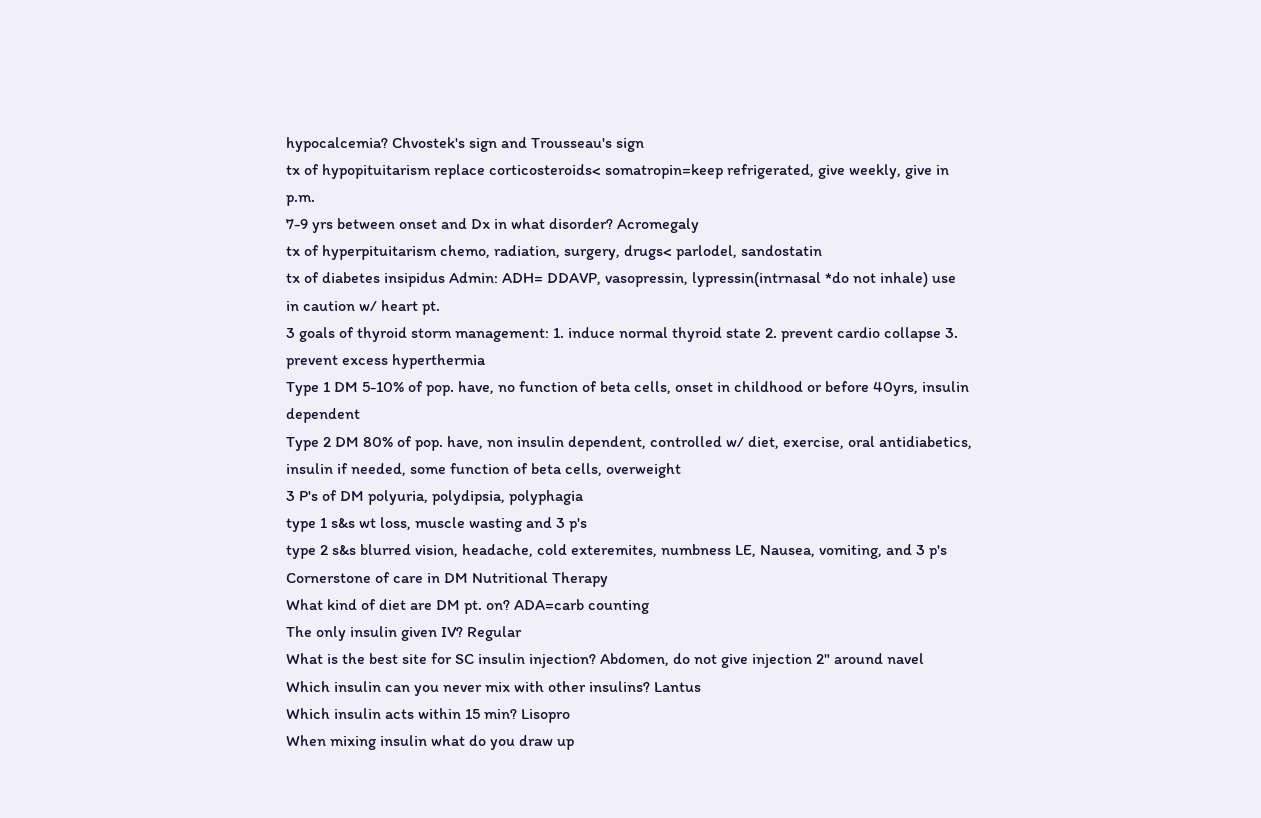hypocalcemia? Chvostek's sign and Trousseau's sign
tx of hypopituitarism replace corticosteroids< somatropin=keep refrigerated, give weekly, give in p.m.
7-9 yrs between onset and Dx in what disorder? Acromegaly
tx of hyperpituitarism chemo, radiation, surgery, drugs< parlodel, sandostatin
tx of diabetes insipidus Admin: ADH= DDAVP, vasopressin, lypressin(intrnasal *do not inhale) use in caution w/ heart pt.
3 goals of thyroid storm management: 1. induce normal thyroid state 2. prevent cardio collapse 3. prevent excess hyperthermia
Type 1 DM 5-10% of pop. have, no function of beta cells, onset in childhood or before 40yrs, insulin dependent
Type 2 DM 80% of pop. have, non insulin dependent, controlled w/ diet, exercise, oral antidiabetics, insulin if needed, some function of beta cells, overweight
3 P's of DM polyuria, polydipsia, polyphagia
type 1 s&s wt loss, muscle wasting and 3 p's
type 2 s&s blurred vision, headache, cold exteremites, numbness LE, Nausea, vomiting, and 3 p's
Cornerstone of care in DM Nutritional Therapy
What kind of diet are DM pt. on? ADA=carb counting
The only insulin given IV? Regular
What is the best site for SC insulin injection? Abdomen, do not give injection 2" around navel
Which insulin can you never mix with other insulins? Lantus
Which insulin acts within 15 min? Lisopro
When mixing insulin what do you draw up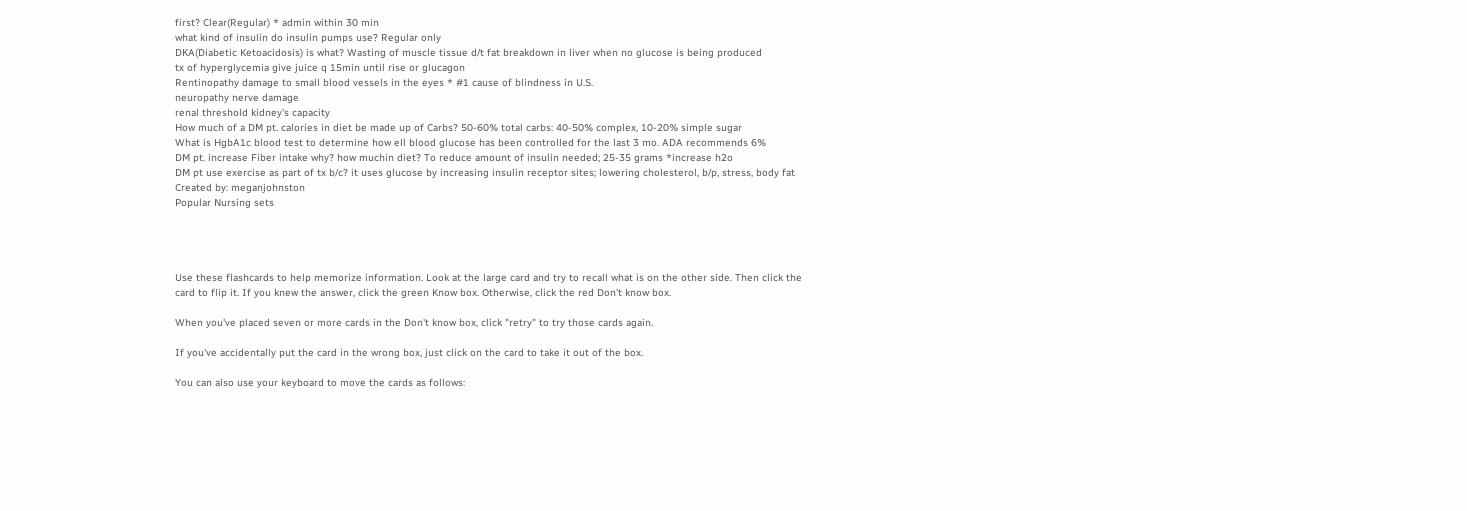first? Clear(Regular) * admin within 30 min
what kind of insulin do insulin pumps use? Regular only
DKA(Diabetic Ketoacidosis) is what? Wasting of muscle tissue d/t fat breakdown in liver when no glucose is being produced
tx of hyperglycemia give juice q 15min until rise or glucagon
Rentinopathy damage to small blood vessels in the eyes * #1 cause of blindness in U.S.
neuropathy nerve damage
renal threshold kidney's capacity
How much of a DM pt. calories in diet be made up of Carbs? 50-60% total carbs: 40-50% complex, 10-20% simple sugar
What is HgbA1c blood test to determine how ell blood glucose has been controlled for the last 3 mo. ADA recommends 6%
DM pt. increase Fiber intake why? how muchin diet? To reduce amount of insulin needed; 25-35 grams *increase h2o
DM pt use exercise as part of tx b/c? it uses glucose by increasing insulin receptor sites; lowering cholesterol, b/p, stress, body fat
Created by: meganjohnston
Popular Nursing sets




Use these flashcards to help memorize information. Look at the large card and try to recall what is on the other side. Then click the card to flip it. If you knew the answer, click the green Know box. Otherwise, click the red Don't know box.

When you've placed seven or more cards in the Don't know box, click "retry" to try those cards again.

If you've accidentally put the card in the wrong box, just click on the card to take it out of the box.

You can also use your keyboard to move the cards as follows: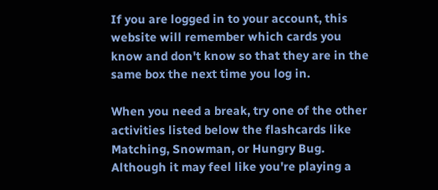If you are logged in to your account, this website will remember which cards you know and don't know so that they are in the same box the next time you log in.

When you need a break, try one of the other activities listed below the flashcards like Matching, Snowman, or Hungry Bug. Although it may feel like you're playing a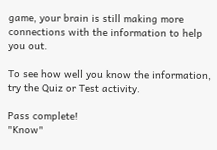game, your brain is still making more connections with the information to help you out.

To see how well you know the information, try the Quiz or Test activity.

Pass complete!
"Know"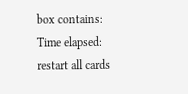box contains:
Time elapsed:
restart all cards